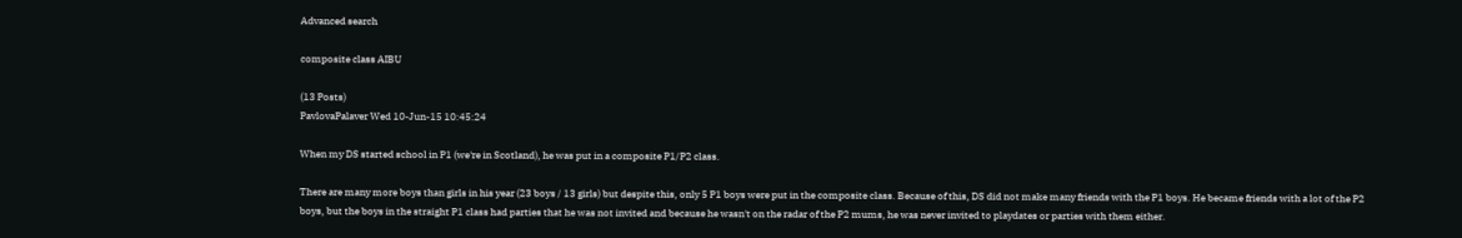Advanced search

composite class AIBU

(13 Posts)
PavlovaPalaver Wed 10-Jun-15 10:45:24

When my DS started school in P1 (we're in Scotland), he was put in a composite P1/P2 class.

There are many more boys than girls in his year (23 boys / 13 girls) but despite this, only 5 P1 boys were put in the composite class. Because of this, DS did not make many friends with the P1 boys. He became friends with a lot of the P2 boys, but the boys in the straight P1 class had parties that he was not invited and because he wasn't on the radar of the P2 mums, he was never invited to playdates or parties with them either.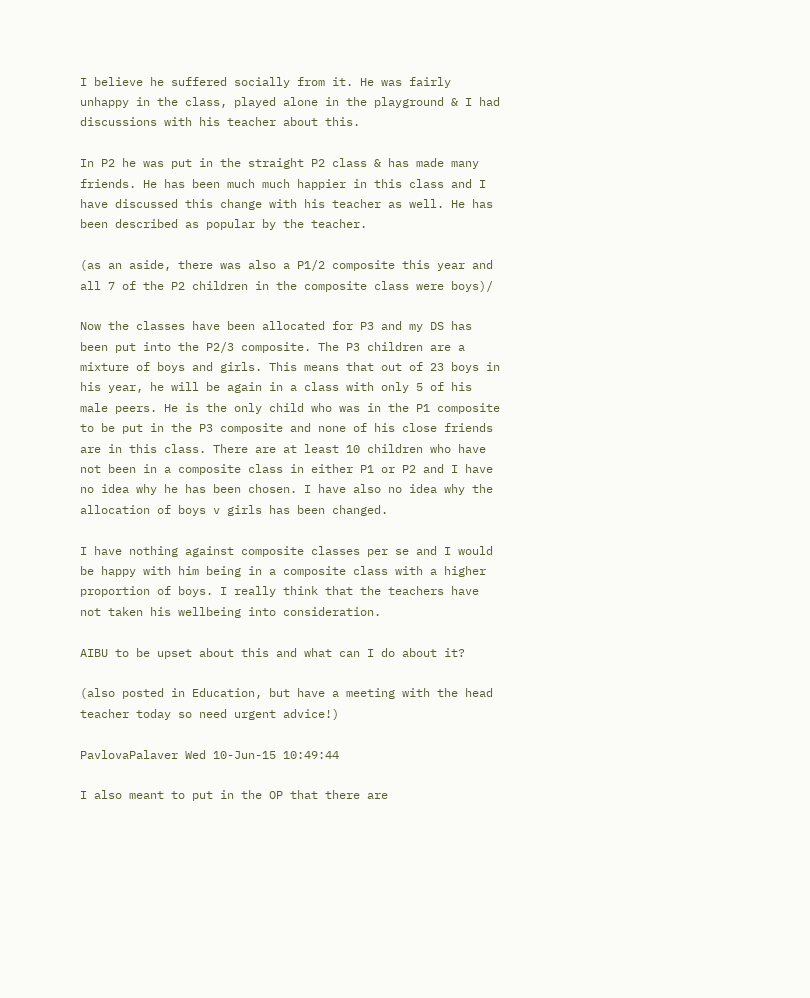I believe he suffered socially from it. He was fairly unhappy in the class, played alone in the playground & I had discussions with his teacher about this.

In P2 he was put in the straight P2 class & has made many friends. He has been much much happier in this class and I have discussed this change with his teacher as well. He has been described as popular by the teacher.

(as an aside, there was also a P1/2 composite this year and all 7 of the P2 children in the composite class were boys)/

Now the classes have been allocated for P3 and my DS has been put into the P2/3 composite. The P3 children are a mixture of boys and girls. This means that out of 23 boys in his year, he will be again in a class with only 5 of his male peers. He is the only child who was in the P1 composite to be put in the P3 composite and none of his close friends are in this class. There are at least 10 children who have not been in a composite class in either P1 or P2 and I have no idea why he has been chosen. I have also no idea why the allocation of boys v girls has been changed.

I have nothing against composite classes per se and I would be happy with him being in a composite class with a higher proportion of boys. I really think that the teachers have not taken his wellbeing into consideration.

AIBU to be upset about this and what can I do about it?

(also posted in Education, but have a meeting with the head teacher today so need urgent advice!)

PavlovaPalaver Wed 10-Jun-15 10:49:44

I also meant to put in the OP that there are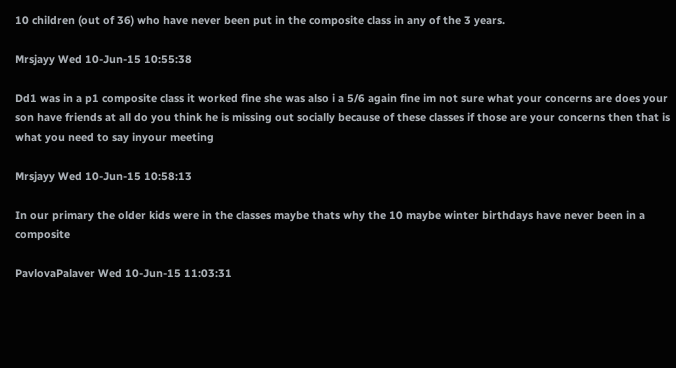10 children (out of 36) who have never been put in the composite class in any of the 3 years.

Mrsjayy Wed 10-Jun-15 10:55:38

Dd1 was in a p1 composite class it worked fine she was also i a 5/6 again fine im not sure what your concerns are does your son have friends at all do you think he is missing out socially because of these classes if those are your concerns then that is what you need to say inyour meeting

Mrsjayy Wed 10-Jun-15 10:58:13

In our primary the older kids were in the classes maybe thats why the 10 maybe winter birthdays have never been in a composite

PavlovaPalaver Wed 10-Jun-15 11:03:31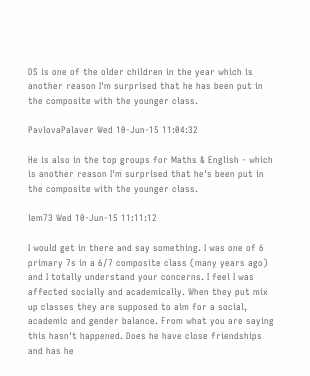DS is one of the older children in the year which is another reason I'm surprised that he has been put in the composite with the younger class.

PavlovaPalaver Wed 10-Jun-15 11:04:32

He is also in the top groups for Maths & English - which is another reason I'm surprised that he's been put in the composite with the younger class.

lem73 Wed 10-Jun-15 11:11:12

I would get in there and say something. I was one of 6 primary 7s in a 6/7 composite class (many years ago) and I totally understand your concerns. I feel I was affected socially and academically. When they put mix up classes they are supposed to aim for a social, academic and gender balance. From what you are saying this hasn't happened. Does he have close friendships and has he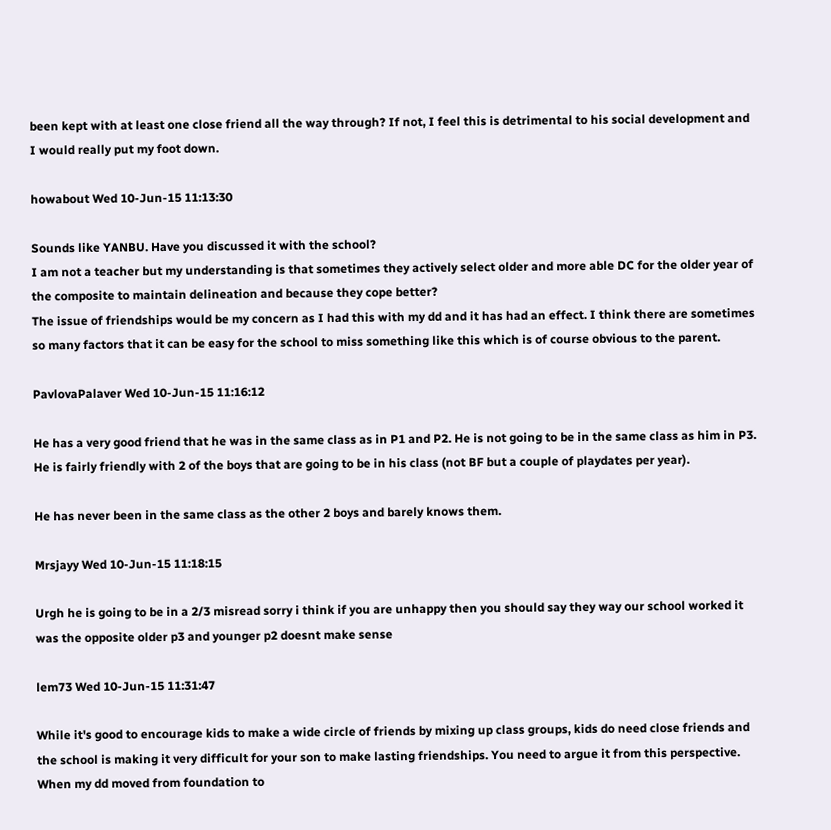been kept with at least one close friend all the way through? If not, I feel this is detrimental to his social development and I would really put my foot down.

howabout Wed 10-Jun-15 11:13:30

Sounds like YANBU. Have you discussed it with the school?
I am not a teacher but my understanding is that sometimes they actively select older and more able DC for the older year of the composite to maintain delineation and because they cope better?
The issue of friendships would be my concern as I had this with my dd and it has had an effect. I think there are sometimes so many factors that it can be easy for the school to miss something like this which is of course obvious to the parent.

PavlovaPalaver Wed 10-Jun-15 11:16:12

He has a very good friend that he was in the same class as in P1 and P2. He is not going to be in the same class as him in P3. He is fairly friendly with 2 of the boys that are going to be in his class (not BF but a couple of playdates per year).

He has never been in the same class as the other 2 boys and barely knows them.

Mrsjayy Wed 10-Jun-15 11:18:15

Urgh he is going to be in a 2/3 misread sorry i think if you are unhappy then you should say they way our school worked it was the opposite older p3 and younger p2 doesnt make sense

lem73 Wed 10-Jun-15 11:31:47

While it's good to encourage kids to make a wide circle of friends by mixing up class groups, kids do need close friends and the school is making it very difficult for your son to make lasting friendships. You need to argue it from this perspective. When my dd moved from foundation to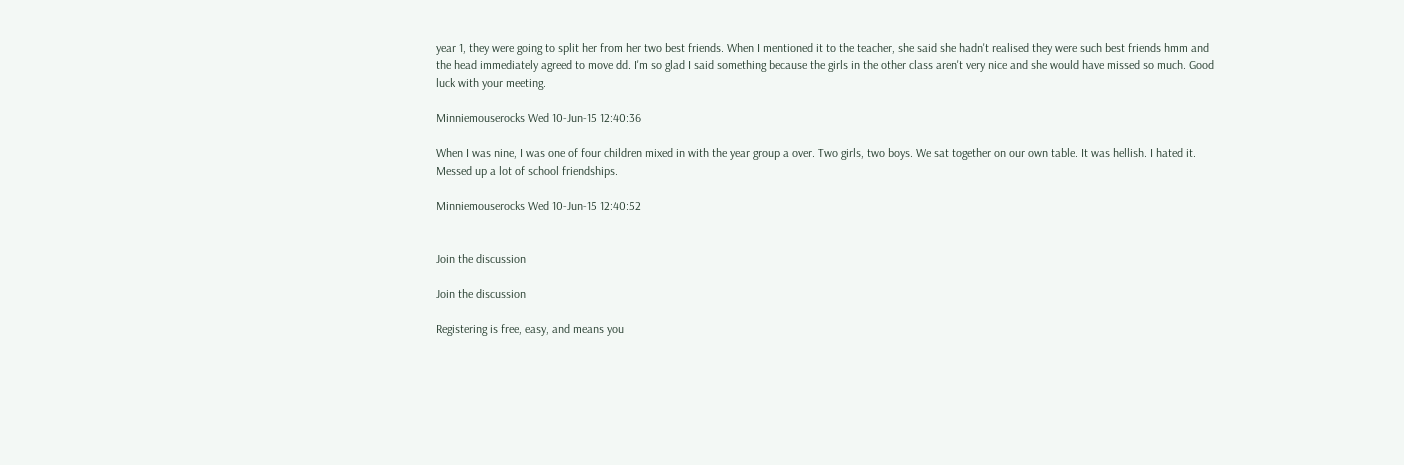year 1, they were going to split her from her two best friends. When I mentioned it to the teacher, she said she hadn't realised they were such best friends hmm and the head immediately agreed to move dd. I'm so glad I said something because the girls in the other class aren't very nice and she would have missed so much. Good luck with your meeting.

Minniemouserocks Wed 10-Jun-15 12:40:36

When I was nine, I was one of four children mixed in with the year group a over. Two girls, two boys. We sat together on our own table. It was hellish. I hated it. Messed up a lot of school friendships.

Minniemouserocks Wed 10-Jun-15 12:40:52


Join the discussion

Join the discussion

Registering is free, easy, and means you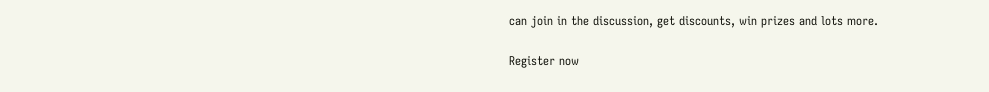can join in the discussion, get discounts, win prizes and lots more.

Register now